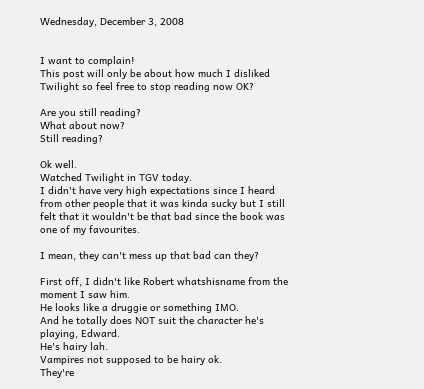Wednesday, December 3, 2008


I want to complain!
This post will only be about how much I disliked Twilight so feel free to stop reading now OK?

Are you still reading?
What about now?
Still reading?

Ok well.
Watched Twilight in TGV today.
I didn't have very high expectations since I heard from other people that it was kinda sucky but I still felt that it wouldn't be that bad since the book was one of my favourites.

I mean, they can't mess up that bad can they?

First off, I didn't like Robert whatshisname from the moment I saw him.
He looks like a druggie or something IMO.
And he totally does NOT suit the character he's playing, Edward.
He's hairy lah.
Vampires not supposed to be hairy ok.
They're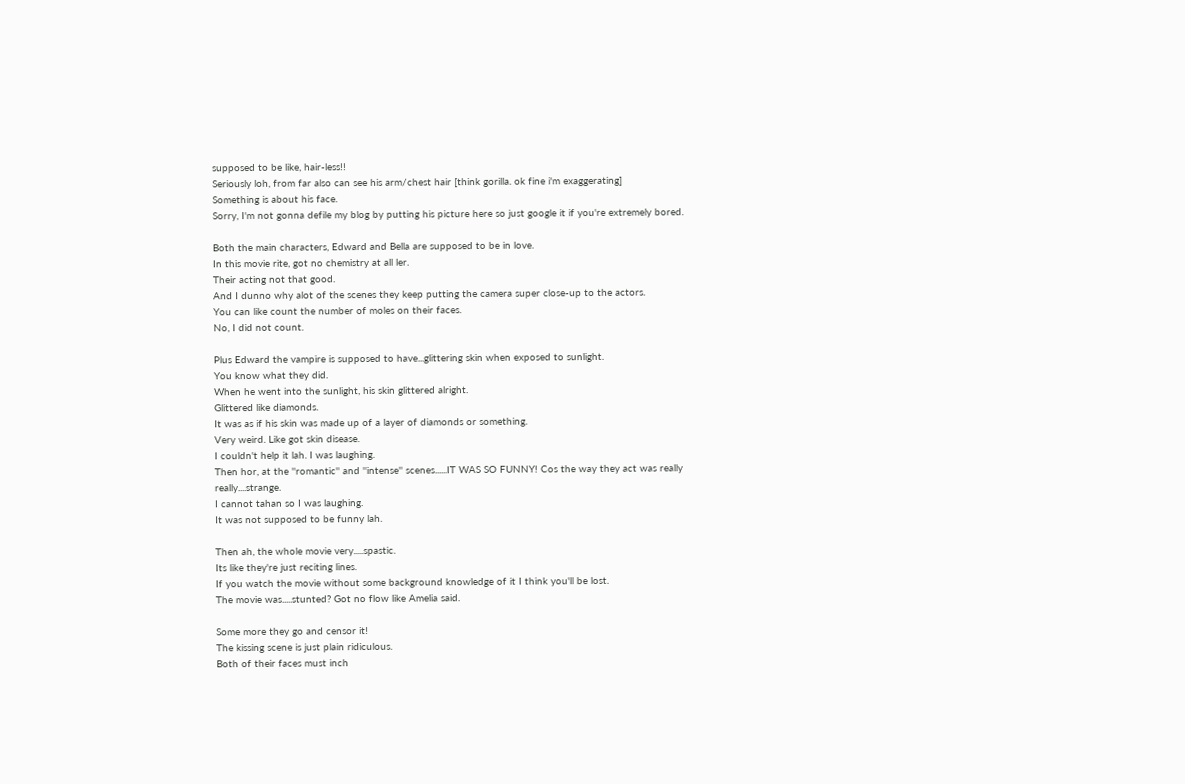supposed to be like, hair-less!!
Seriously loh, from far also can see his arm/chest hair [think gorilla. ok fine i'm exaggerating]
Something is about his face.
Sorry, I'm not gonna defile my blog by putting his picture here so just google it if you're extremely bored.

Both the main characters, Edward and Bella are supposed to be in love.
In this movie rite, got no chemistry at all ler.
Their acting not that good.
And I dunno why alot of the scenes they keep putting the camera super close-up to the actors.
You can like count the number of moles on their faces.
No, I did not count.

Plus Edward the vampire is supposed to have...glittering skin when exposed to sunlight.
You know what they did.
When he went into the sunlight, his skin glittered alright.
Glittered like diamonds.
It was as if his skin was made up of a layer of diamonds or something.
Very weird. Like got skin disease.
I couldn't help it lah. I was laughing.
Then hor, at the ''romantic'' and ''intense'' scenes......IT WAS SO FUNNY! Cos the way they act was really really....strange.
I cannot tahan so I was laughing.
It was not supposed to be funny lah.

Then ah, the whole movie very.....spastic.
Its like they're just reciting lines.
If you watch the movie without some background knowledge of it I think you'll be lost.
The movie was.....stunted? Got no flow like Amelia said.

Some more they go and censor it!
The kissing scene is just plain ridiculous.
Both of their faces must inch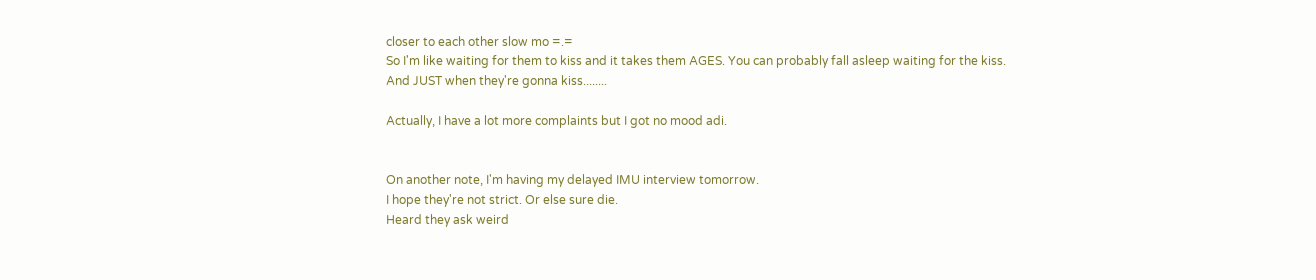closer to each other slow mo =.=
So I'm like waiting for them to kiss and it takes them AGES. You can probably fall asleep waiting for the kiss.
And JUST when they're gonna kiss........

Actually, I have a lot more complaints but I got no mood adi.


On another note, I'm having my delayed IMU interview tomorrow.
I hope they're not strict. Or else sure die.
Heard they ask weird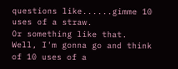questions like......gimme 10 uses of a straw.
Or something like that.
Well, I'm gonna go and think of 10 uses of a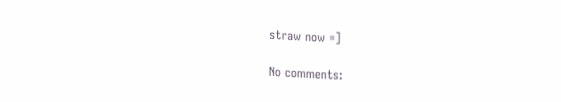straw now =]

No comments: